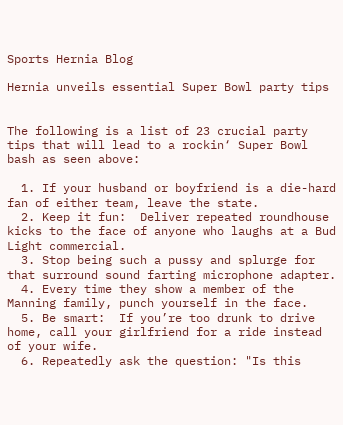Sports Hernia Blog

Hernia unveils essential Super Bowl party tips


The following is a list of 23 crucial party tips that will lead to a rockin‘ Super Bowl bash as seen above:

  1. If your husband or boyfriend is a die-hard fan of either team, leave the state.
  2. Keep it fun:  Deliver repeated roundhouse kicks to the face of anyone who laughs at a Bud Light commercial.
  3. Stop being such a pussy and splurge for that surround sound farting microphone adapter.
  4. Every time they show a member of the Manning family, punch yourself in the face.
  5. Be smart:  If you’re too drunk to drive home, call your girlfriend for a ride instead of your wife.
  6. Repeatedly ask the question: "Is this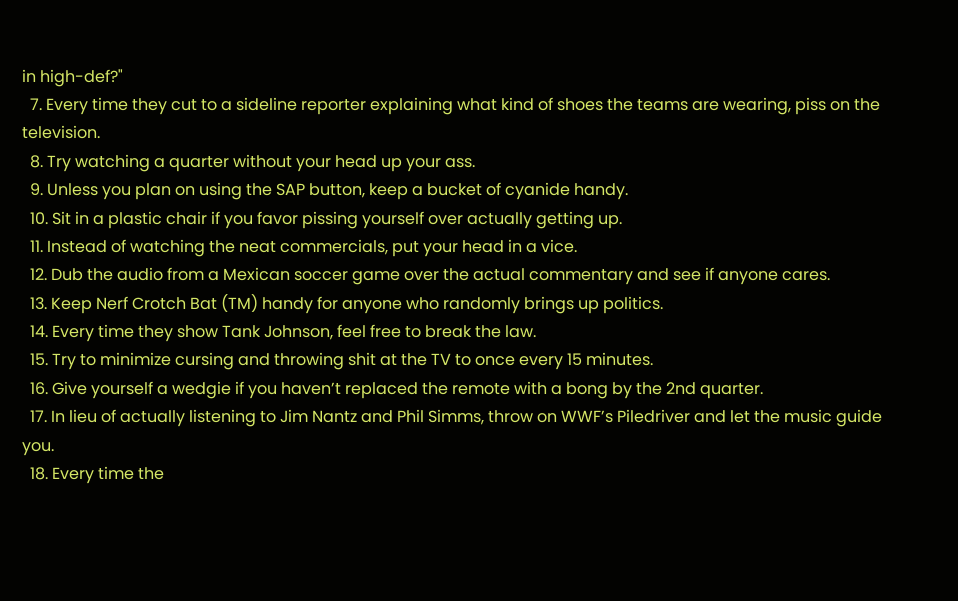in high-def?"
  7. Every time they cut to a sideline reporter explaining what kind of shoes the teams are wearing, piss on the television.
  8. Try watching a quarter without your head up your ass.
  9. Unless you plan on using the SAP button, keep a bucket of cyanide handy.
  10. Sit in a plastic chair if you favor pissing yourself over actually getting up.
  11. Instead of watching the neat commercials, put your head in a vice.
  12. Dub the audio from a Mexican soccer game over the actual commentary and see if anyone cares.
  13. Keep Nerf Crotch Bat (TM) handy for anyone who randomly brings up politics.
  14. Every time they show Tank Johnson, feel free to break the law.
  15. Try to minimize cursing and throwing shit at the TV to once every 15 minutes.
  16. Give yourself a wedgie if you haven’t replaced the remote with a bong by the 2nd quarter.
  17. In lieu of actually listening to Jim Nantz and Phil Simms, throw on WWF’s Piledriver and let the music guide you.
  18. Every time the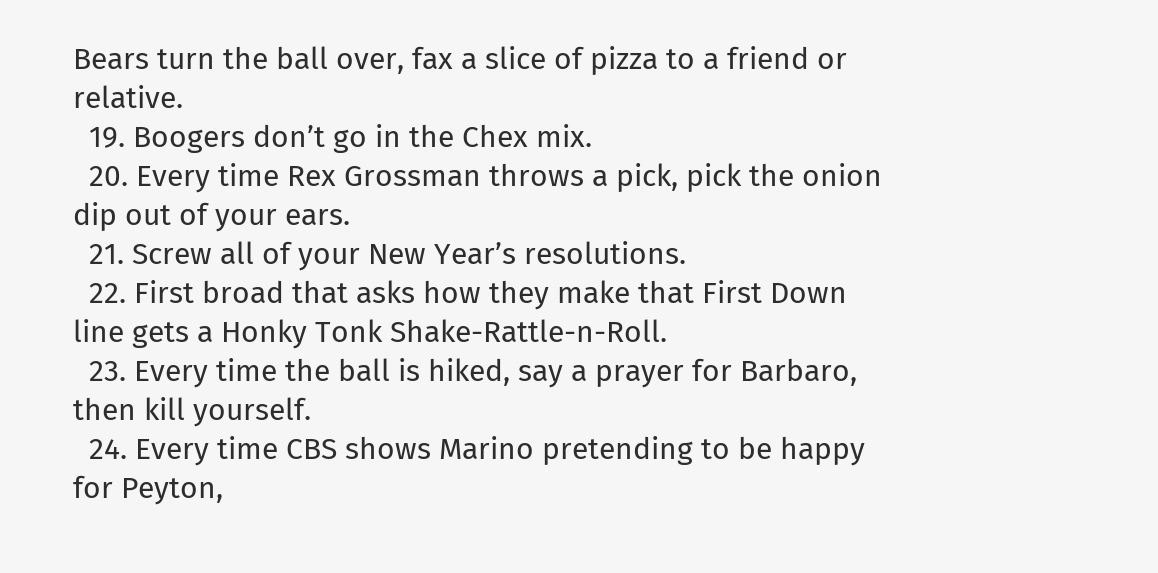Bears turn the ball over, fax a slice of pizza to a friend or relative.
  19. Boogers don’t go in the Chex mix.
  20. Every time Rex Grossman throws a pick, pick the onion dip out of your ears.
  21. Screw all of your New Year’s resolutions.
  22. First broad that asks how they make that First Down line gets a Honky Tonk Shake-Rattle-n-Roll.
  23. Every time the ball is hiked, say a prayer for Barbaro, then kill yourself.
  24. Every time CBS shows Marino pretending to be happy for Peyton,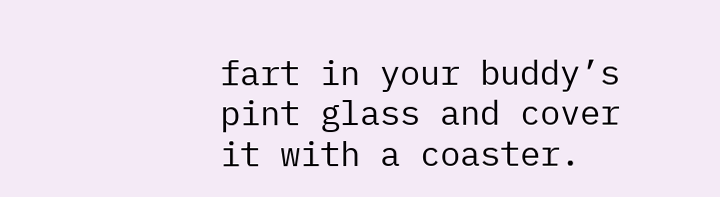fart in your buddy’s pint glass and cover it with a coaster.